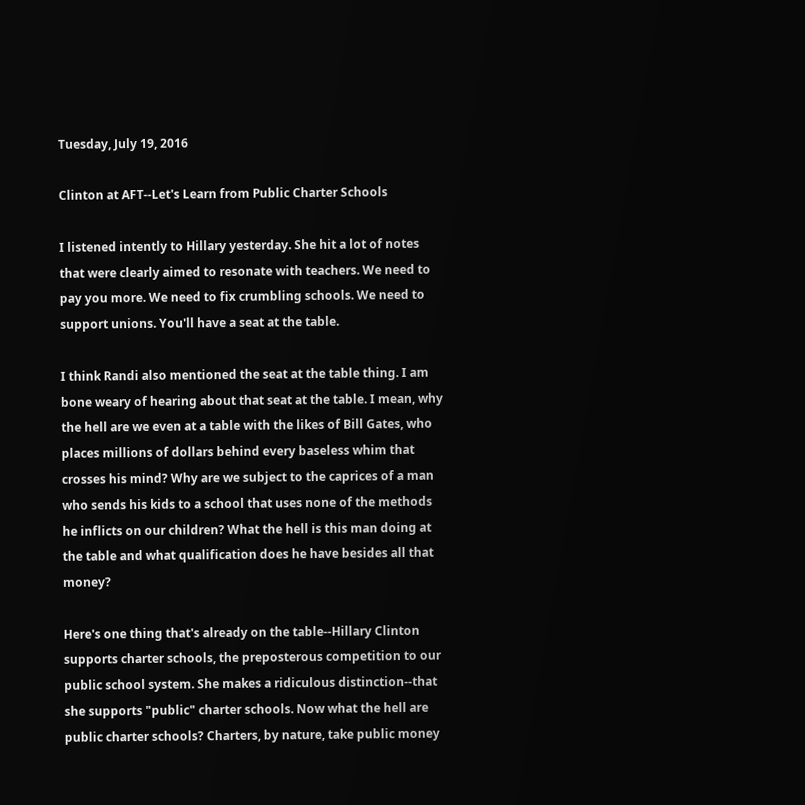Tuesday, July 19, 2016

Clinton at AFT--Let's Learn from Public Charter Schools

I listened intently to Hillary yesterday. She hit a lot of notes that were clearly aimed to resonate with teachers. We need to pay you more. We need to fix crumbling schools. We need to support unions. You'll have a seat at the table.

I think Randi also mentioned the seat at the table thing. I am bone weary of hearing about that seat at the table. I mean, why the hell are we even at a table with the likes of Bill Gates, who places millions of dollars behind every baseless whim that crosses his mind? Why are we subject to the caprices of a man who sends his kids to a school that uses none of the methods he inflicts on our children? What the hell is this man doing at the table and what qualification does he have besides all that money?

Here's one thing that's already on the table--Hillary Clinton supports charter schools, the preposterous competition to our public school system. She makes a ridiculous distinction--that she supports "public" charter schools. Now what the hell are public charter schools? Charters, by nature, take public money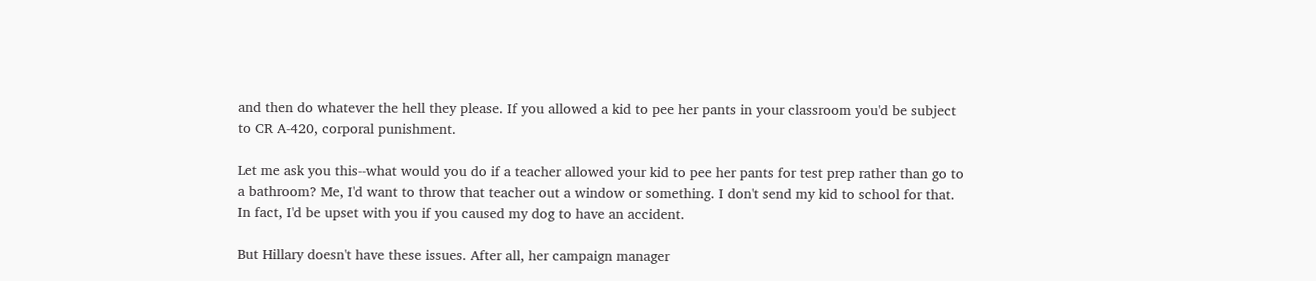and then do whatever the hell they please. If you allowed a kid to pee her pants in your classroom you'd be subject to CR A-420, corporal punishment.

Let me ask you this--what would you do if a teacher allowed your kid to pee her pants for test prep rather than go to a bathroom? Me, I'd want to throw that teacher out a window or something. I don't send my kid to school for that. In fact, I'd be upset with you if you caused my dog to have an accident.

But Hillary doesn't have these issues. After all, her campaign manager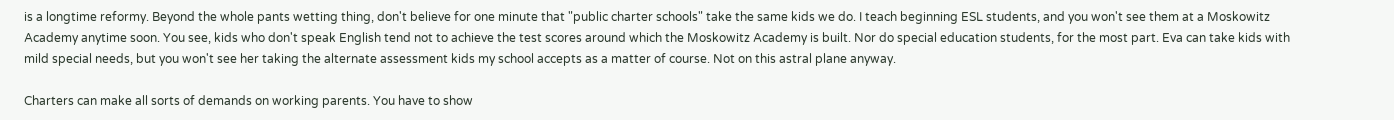is a longtime reformy. Beyond the whole pants wetting thing, don't believe for one minute that "public charter schools" take the same kids we do. I teach beginning ESL students, and you won't see them at a Moskowitz Academy anytime soon. You see, kids who don't speak English tend not to achieve the test scores around which the Moskowitz Academy is built. Nor do special education students, for the most part. Eva can take kids with mild special needs, but you won't see her taking the alternate assessment kids my school accepts as a matter of course. Not on this astral plane anyway.

Charters can make all sorts of demands on working parents. You have to show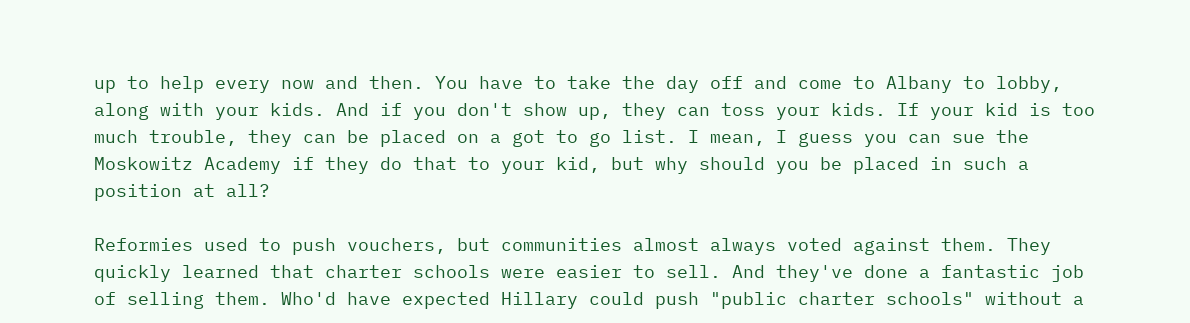up to help every now and then. You have to take the day off and come to Albany to lobby, along with your kids. And if you don't show up, they can toss your kids. If your kid is too much trouble, they can be placed on a got to go list. I mean, I guess you can sue the Moskowitz Academy if they do that to your kid, but why should you be placed in such a position at all?

Reformies used to push vouchers, but communities almost always voted against them. They quickly learned that charter schools were easier to sell. And they've done a fantastic job of selling them. Who'd have expected Hillary could push "public charter schools" without a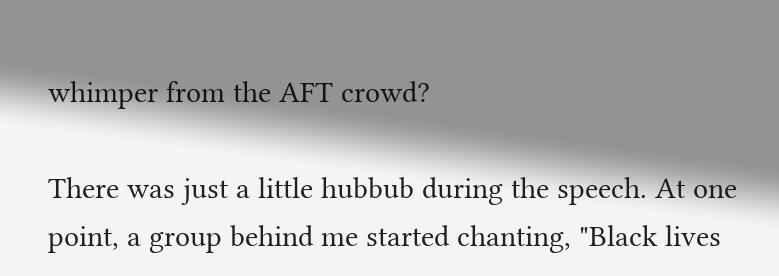whimper from the AFT crowd?

There was just a little hubbub during the speech. At one point, a group behind me started chanting, "Black lives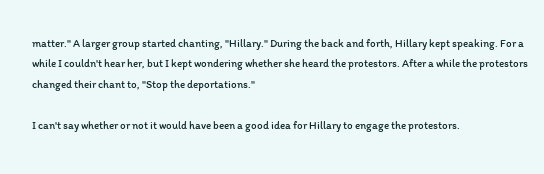matter." A larger group started chanting, "Hillary." During the back and forth, Hillary kept speaking. For a while I couldn't hear her, but I kept wondering whether she heard the protestors. After a while the protestors changed their chant to, "Stop the deportations."

I can't say whether or not it would have been a good idea for Hillary to engage the protestors.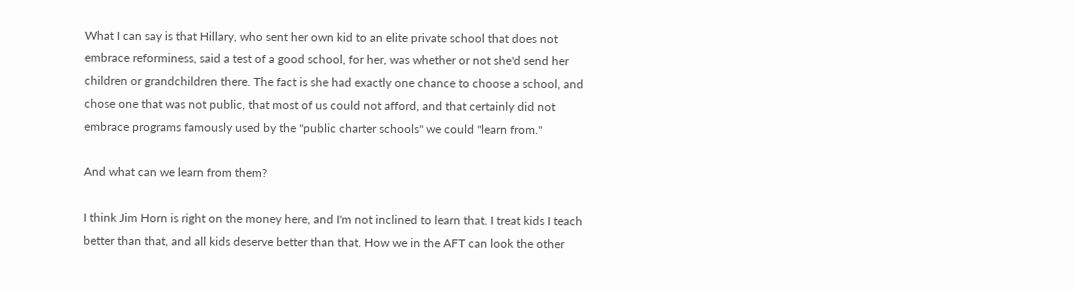What I can say is that Hillary, who sent her own kid to an elite private school that does not embrace reforminess, said a test of a good school, for her, was whether or not she'd send her children or grandchildren there. The fact is she had exactly one chance to choose a school, and chose one that was not public, that most of us could not afford, and that certainly did not embrace programs famously used by the "public charter schools" we could "learn from."

And what can we learn from them?

I think Jim Horn is right on the money here, and I'm not inclined to learn that. I treat kids I teach better than that, and all kids deserve better than that. How we in the AFT can look the other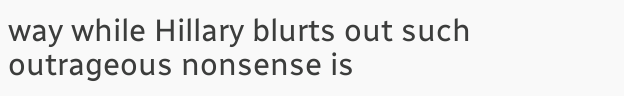way while Hillary blurts out such outrageous nonsense is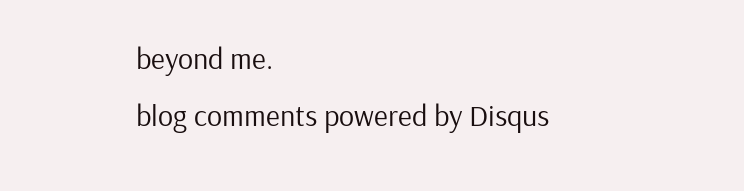beyond me.
blog comments powered by Disqus